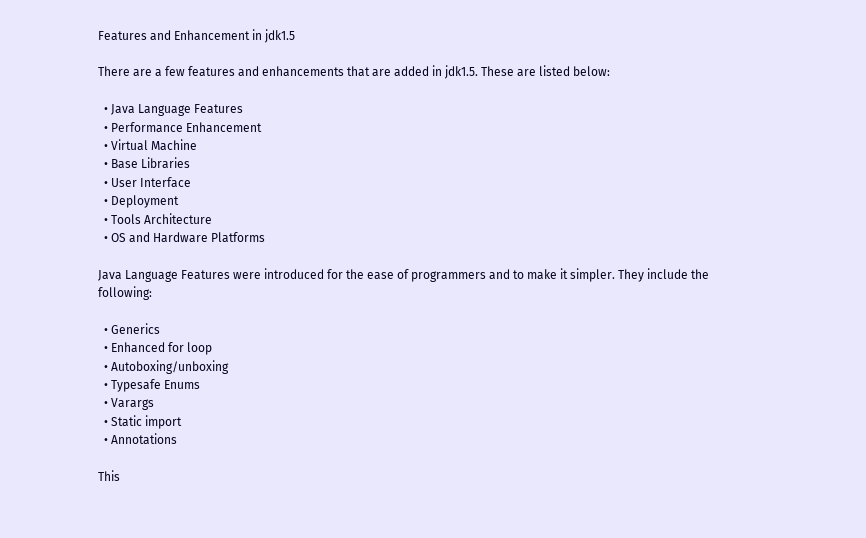Features and Enhancement in jdk1.5

There are a few features and enhancements that are added in jdk1.5. These are listed below:

  • Java Language Features
  • Performance Enhancement
  • Virtual Machine
  • Base Libraries
  • User Interface
  • Deployment
  • Tools Architecture
  • OS and Hardware Platforms

Java Language Features were introduced for the ease of programmers and to make it simpler. They include the following:

  • Generics
  • Enhanced for loop
  • Autoboxing/unboxing
  • Typesafe Enums
  • Varargs
  • Static import
  • Annotations

This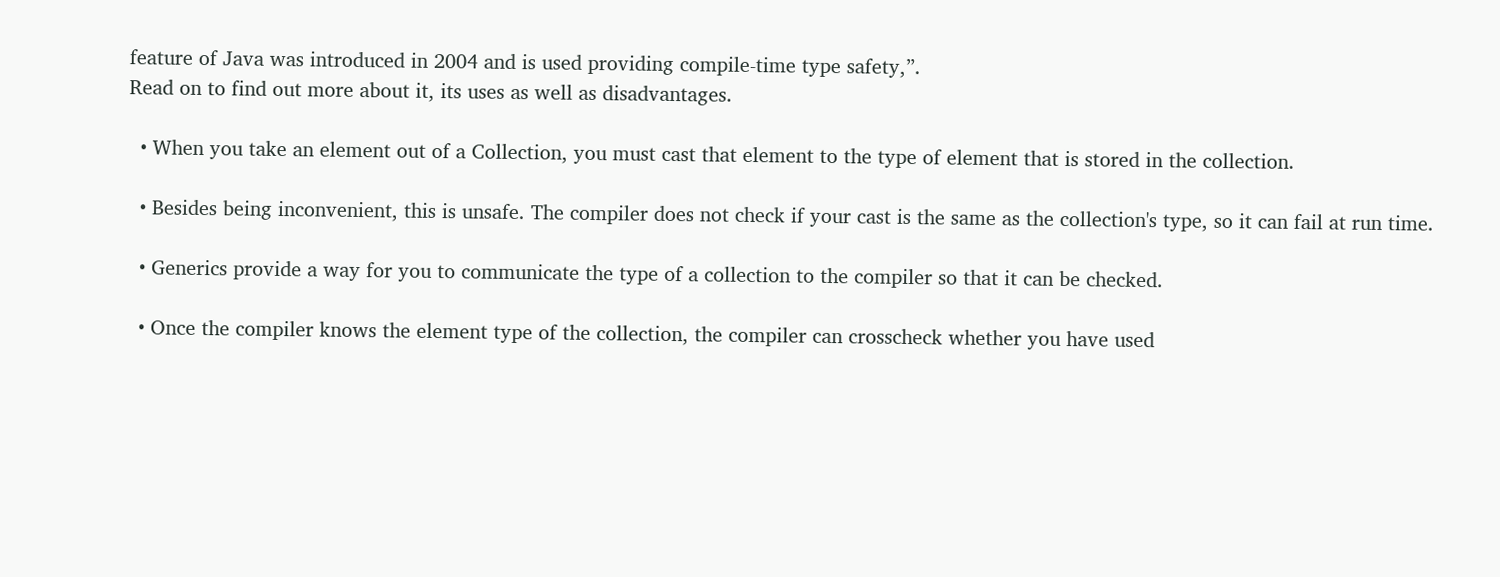feature of Java was introduced in 2004 and is used providing compile-time type safety,”.
Read on to find out more about it, its uses as well as disadvantages.

  • When you take an element out of a Collection, you must cast that element to the type of element that is stored in the collection.

  • Besides being inconvenient, this is unsafe. The compiler does not check if your cast is the same as the collection's type, so it can fail at run time.

  • Generics provide a way for you to communicate the type of a collection to the compiler so that it can be checked.

  • Once the compiler knows the element type of the collection, the compiler can crosscheck whether you have used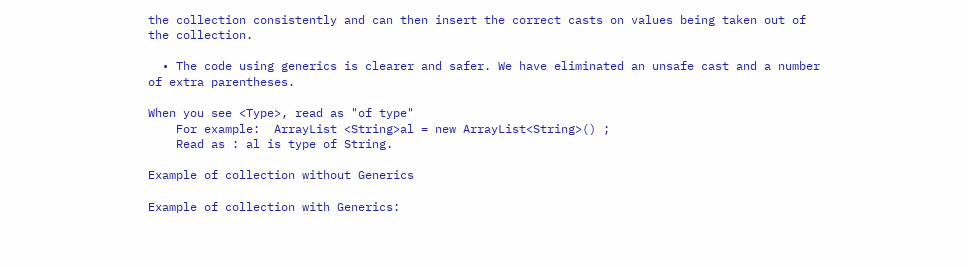the collection consistently and can then insert the correct casts on values being taken out of the collection.

  • The code using generics is clearer and safer. We have eliminated an unsafe cast and a number of extra parentheses.

When you see <Type>, read as "of type"
    For example:  ArrayList <String>al = new ArrayList<String>() ;
    Read as : al is type of String.

Example of collection without Generics

Example of collection with Generics: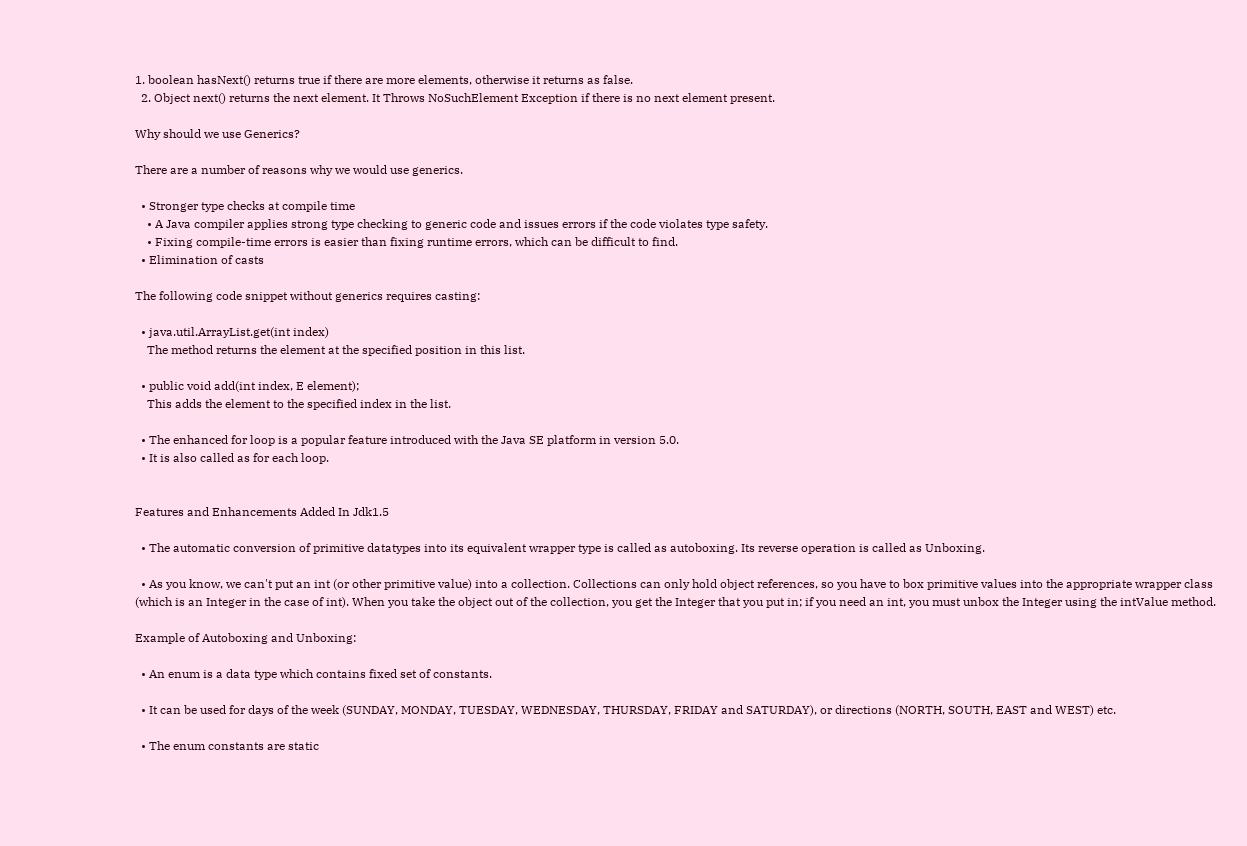1. boolean hasNext() returns true if there are more elements, otherwise it returns as false.
  2. Object next() returns the next element. It Throws NoSuchElement Exception if there is no next element present.

Why should we use Generics?

There are a number of reasons why we would use generics.

  • Stronger type checks at compile time
    • A Java compiler applies strong type checking to generic code and issues errors if the code violates type safety.
    • Fixing compile-time errors is easier than fixing runtime errors, which can be difficult to find.
  • Elimination of casts

The following code snippet without generics requires casting:

  • java.util.ArrayList.get(int index)
    The method returns the element at the specified position in this list.

  • public void add(int index, E element);
    This adds the element to the specified index in the list.

  • The enhanced for loop is a popular feature introduced with the Java SE platform in version 5.0.
  • It is also called as for each loop.


Features and Enhancements Added In Jdk1.5

  • The automatic conversion of primitive datatypes into its equivalent wrapper type is called as autoboxing. Its reverse operation is called as Unboxing.

  • As you know, we can't put an int (or other primitive value) into a collection. Collections can only hold object references, so you have to box primitive values into the appropriate wrapper class (which is an Integer in the case of int). When you take the object out of the collection, you get the Integer that you put in; if you need an int, you must unbox the Integer using the intValue method.

Example of Autoboxing and Unboxing:

  • An enum is a data type which contains fixed set of constants.

  • It can be used for days of the week (SUNDAY, MONDAY, TUESDAY, WEDNESDAY, THURSDAY, FRIDAY and SATURDAY), or directions (NORTH, SOUTH, EAST and WEST) etc.

  • The enum constants are static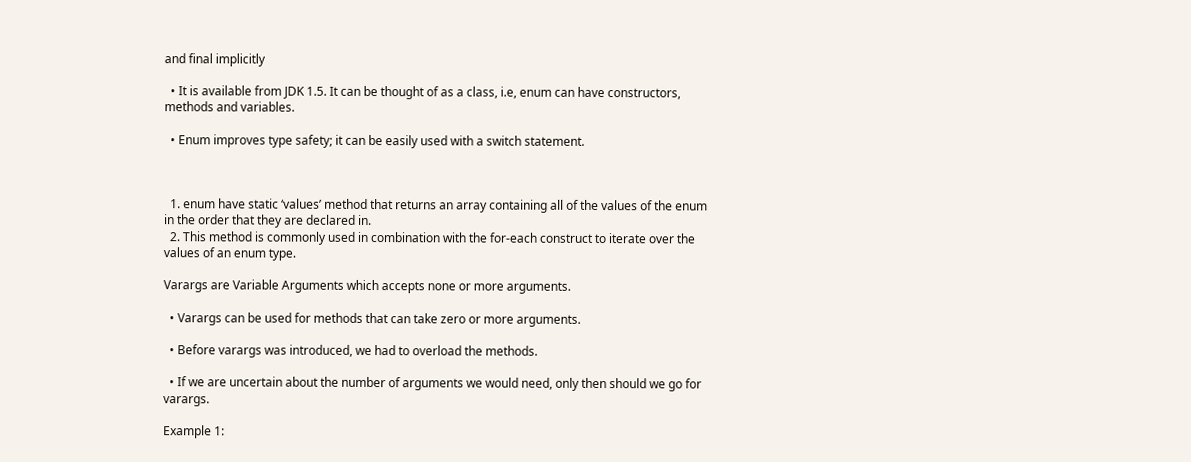and final implicitly

  • It is available from JDK 1.5. It can be thought of as a class, i.e, enum can have constructors, methods and variables.

  • Enum improves type safety; it can be easily used with a switch statement.



  1. enum have static ‘values’ method that returns an array containing all of the values of the enum in the order that they are declared in.
  2. This method is commonly used in combination with the for-each construct to iterate over the values of an enum type.

Varargs are Variable Arguments which accepts none or more arguments.

  • Varargs can be used for methods that can take zero or more arguments.

  • Before varargs was introduced, we had to overload the methods.

  • If we are uncertain about the number of arguments we would need, only then should we go for varargs.

Example 1: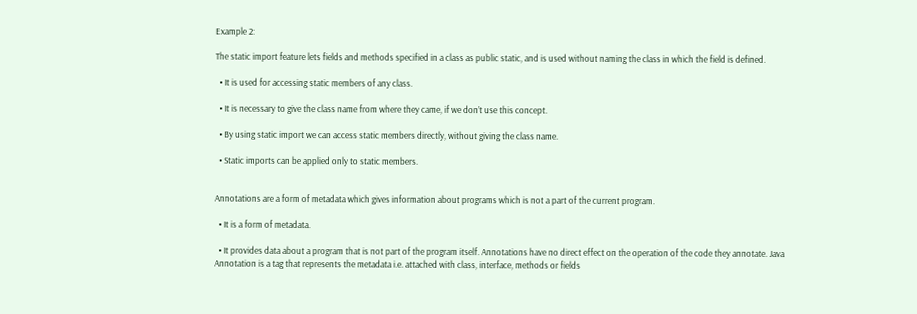Example 2:

The static import feature lets fields and methods specified in a class as public static, and is used without naming the class in which the field is defined.

  • It is used for accessing static members of any class.

  • It is necessary to give the class name from where they came, if we don’t use this concept.

  • By using static import we can access static members directly, without giving the class name.

  • Static imports can be applied only to static members.


Annotations are a form of metadata which gives information about programs which is not a part of the current program.

  • It is a form of metadata.

  • It provides data about a program that is not part of the program itself. Annotations have no direct effect on the operation of the code they annotate. Java Annotation is a tag that represents the metadata i.e. attached with class, interface, methods or fields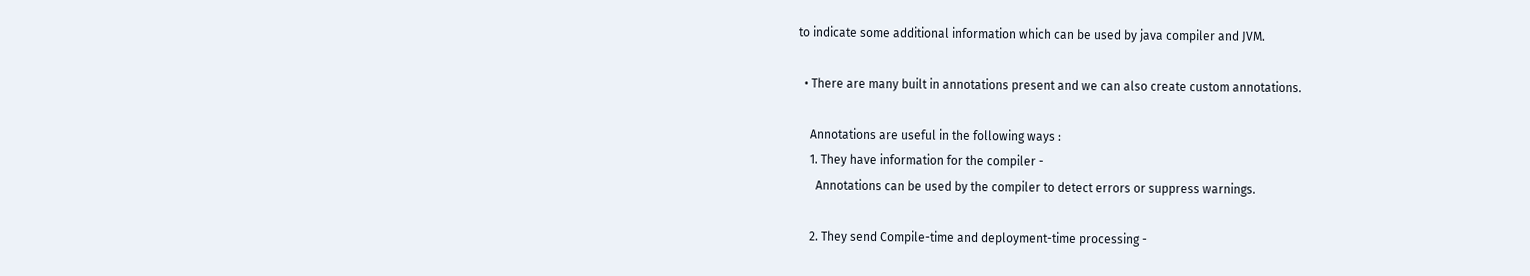to indicate some additional information which can be used by java compiler and JVM.

  • There are many built in annotations present and we can also create custom annotations.

    Annotations are useful in the following ways :
    1. They have information for the compiler -
      Annotations can be used by the compiler to detect errors or suppress warnings.

    2. They send Compile-time and deployment-time processing -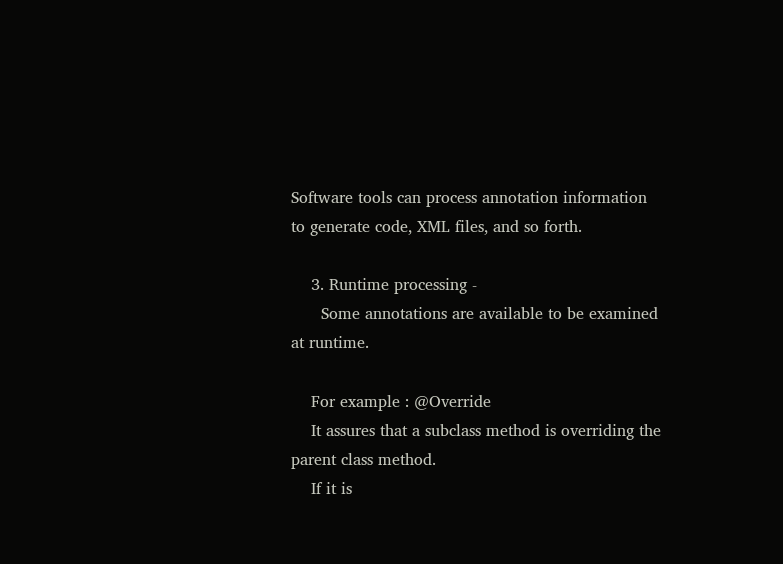Software tools can process annotation information to generate code, XML files, and so forth.

    3. Runtime processing -
      Some annotations are available to be examined at runtime.

    For example : @Override
    It assures that a subclass method is overriding the parent class method.
    If it is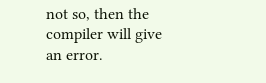not so, then the compiler will give an error.